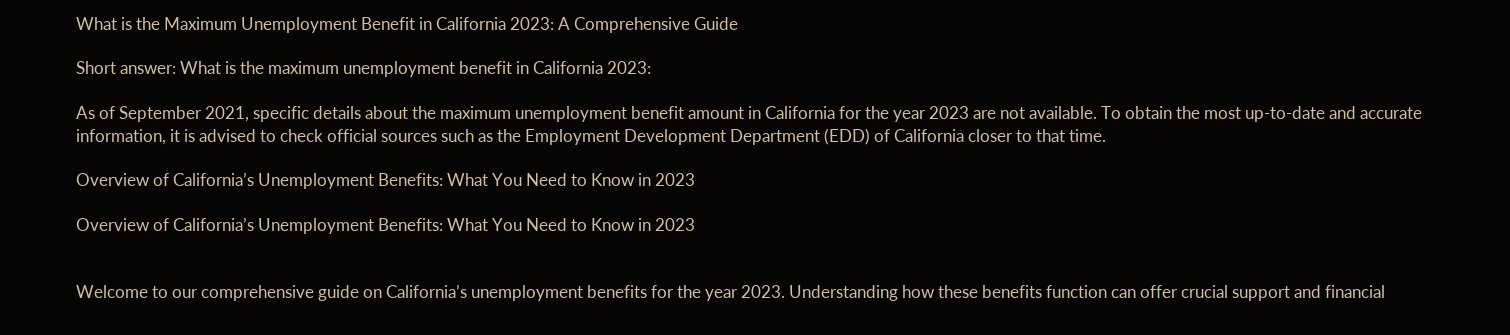What is the Maximum Unemployment Benefit in California 2023: A Comprehensive Guide

Short answer: What is the maximum unemployment benefit in California 2023:

As of September 2021, specific details about the maximum unemployment benefit amount in California for the year 2023 are not available. To obtain the most up-to-date and accurate information, it is advised to check official sources such as the Employment Development Department (EDD) of California closer to that time.

Overview of California’s Unemployment Benefits: What You Need to Know in 2023

Overview of California’s Unemployment Benefits: What You Need to Know in 2023


Welcome to our comprehensive guide on California’s unemployment benefits for the year 2023. Understanding how these benefits function can offer crucial support and financial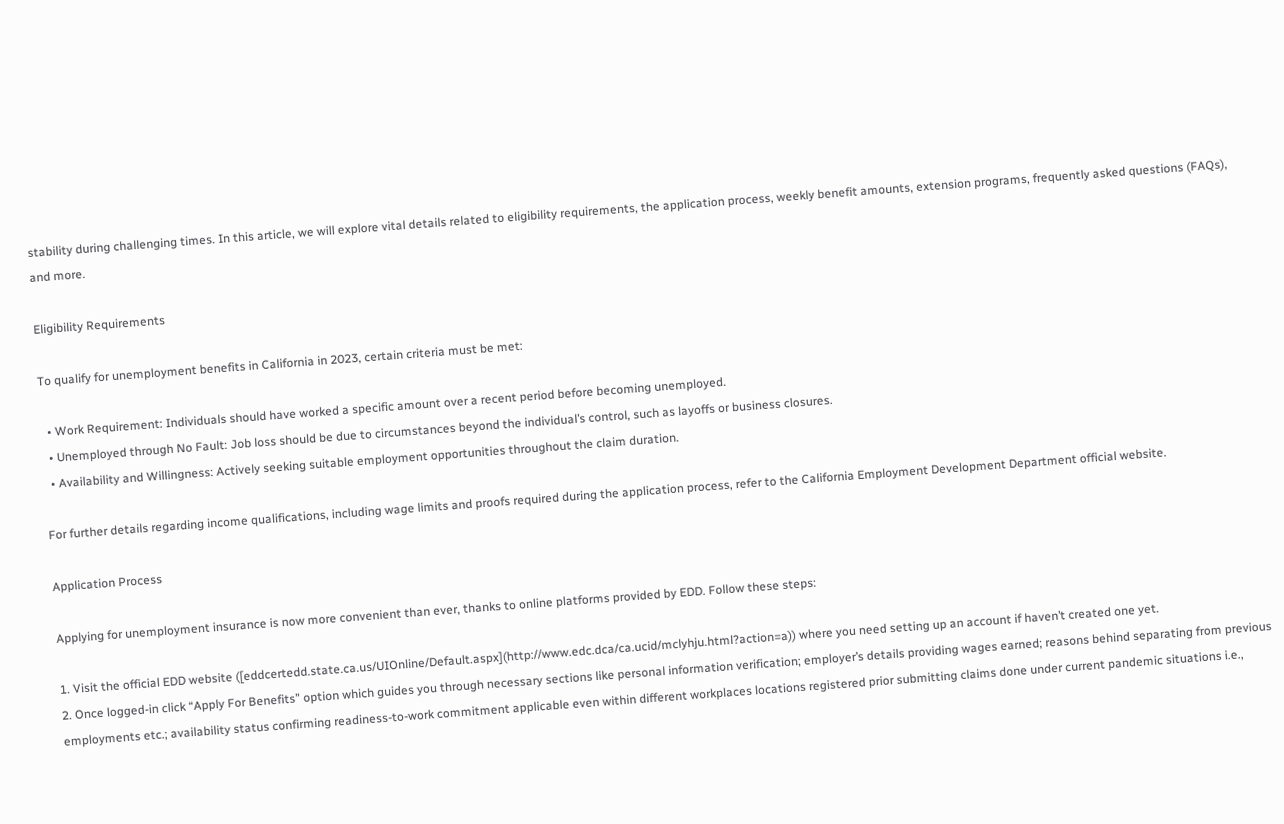stability during challenging times. In this article, we will explore vital details related to eligibility requirements, the application process, weekly benefit amounts, extension programs, frequently asked questions (FAQs), and more.

Eligibility Requirements

To qualify for unemployment benefits in California in 2023, certain criteria must be met:

  • Work Requirement: Individuals should have worked a specific amount over a recent period before becoming unemployed.
  • Unemployed through No Fault: Job loss should be due to circumstances beyond the individual’s control, such as layoffs or business closures.
  • Availability and Willingness: Actively seeking suitable employment opportunities throughout the claim duration.

For further details regarding income qualifications, including wage limits and proofs required during the application process, refer to the California Employment Development Department official website.

Application Process

Applying for unemployment insurance is now more convenient than ever, thanks to online platforms provided by EDD. Follow these steps:

1. Visit the official EDD website ([eddcertedd.state.ca.us/UIOnline/Default.aspx](http://www.edc.dca/ca.ucid/mclyhju.html?action=a)) where you need setting up an account if haven’t created one yet.
2. Once logged-in click “Apply For Benefits” option which guides you through necessary sections like personal information verification; employer’s details providing wages earned; reasons behind separating from previous employments etc.; availability status confirming readiness-to-work commitment applicable even within different workplaces locations registered prior submitting claims done under current pandemic situations i.e.,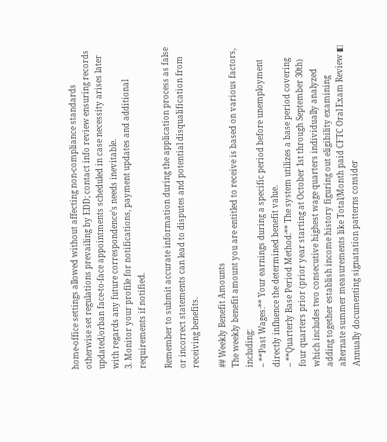home-office settings allowed without affecting non-compliance standards otherwise set regulations prevailing by EDD; contact info review ensuring records updated/orban face-to-face appointments scheduled in case necessity arises later with regards any future correspondence’s needs inevitable.
3. Monitor your profile for notifications, payment updates and additional requirements if notified.

Remember to submit accurate information during the application process as false or incorrect statements can lead to disputes and potential disqualification from receiving benefits.

## Weekly Benefit Amounts
The weekly benefit amount you are entitled to receive is based on various factors, including:
– **Past Wages:** Your earnings during a specific period before unemployment directly influence the determined benefit value.
– **Quarterly Base Period Method:** The system utilizes a base period covering four quarters prior (prior year starting at October 1st through September 30th) which includes two consecutive highest wage quarters individually analyzed adding together establish income history figuring out eligibility examining alternate summer measurements like Total/Month paid CFTC Oral Exam Review ◧ Annually documenting signatation patterns consider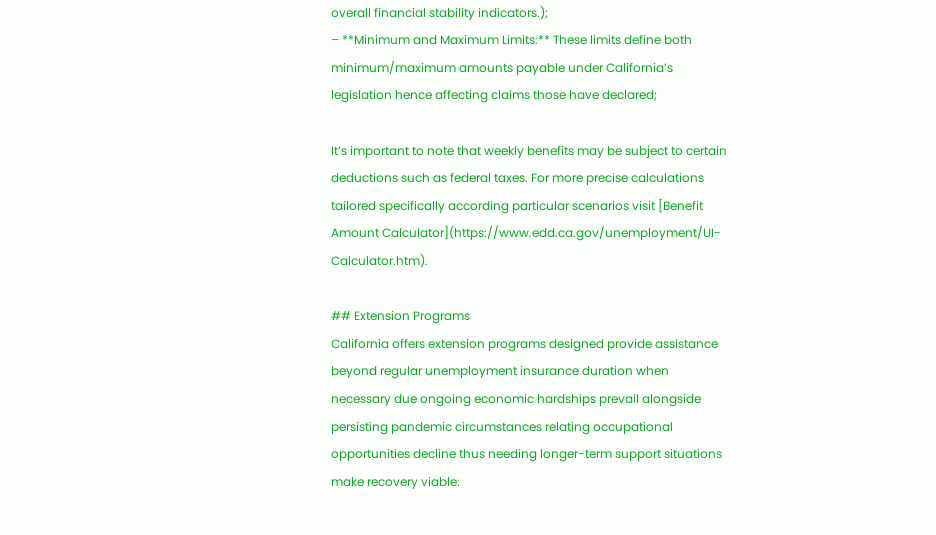overall financial stability indicators.);
– **Minimum and Maximum Limits:** These limits define both minimum/maximum amounts payable under California’s legislation hence affecting claims those have declared;

It’s important to note that weekly benefits may be subject to certain deductions such as federal taxes. For more precise calculations tailored specifically according particular scenarios visit [Benefit Amount Calculator](https://www.edd.ca.gov/unemployment/UI-Calculator.htm).

## Extension Programs
California offers extension programs designed provide assistance beyond regular unemployment insurance duration when necessary due ongoing economic hardships prevail alongside persisting pandemic circumstances relating occupational opportunities decline thus needing longer-term support situations make recovery viable: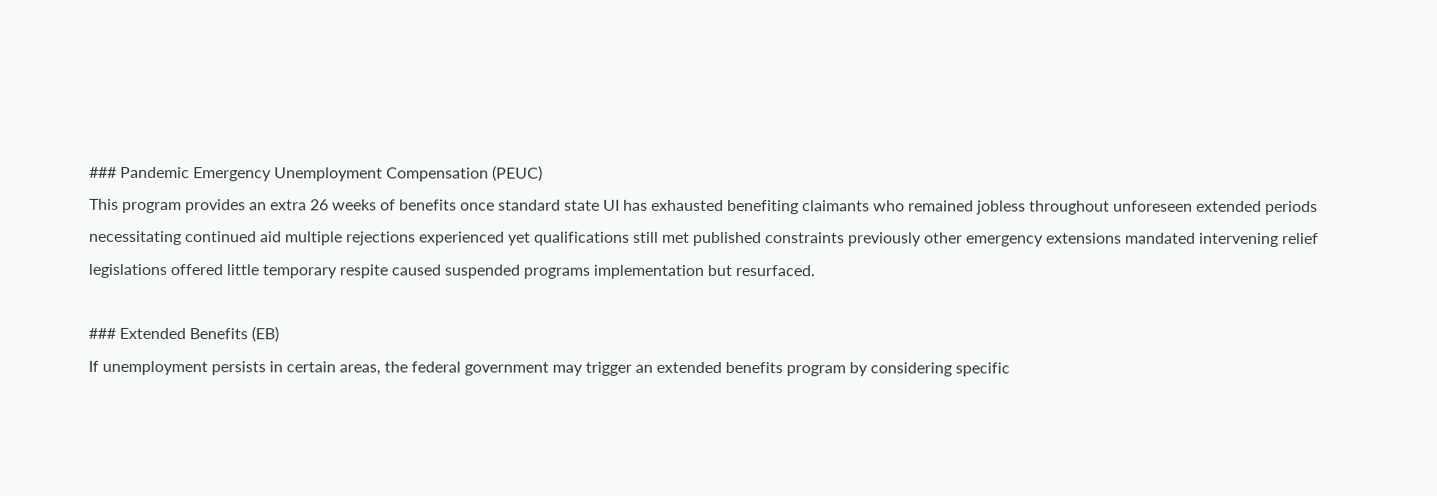### Pandemic Emergency Unemployment Compensation (PEUC)
This program provides an extra 26 weeks of benefits once standard state UI has exhausted benefiting claimants who remained jobless throughout unforeseen extended periods necessitating continued aid multiple rejections experienced yet qualifications still met published constraints previously other emergency extensions mandated intervening relief legislations offered little temporary respite caused suspended programs implementation but resurfaced.

### Extended Benefits (EB)
If unemployment persists in certain areas, the federal government may trigger an extended benefits program by considering specific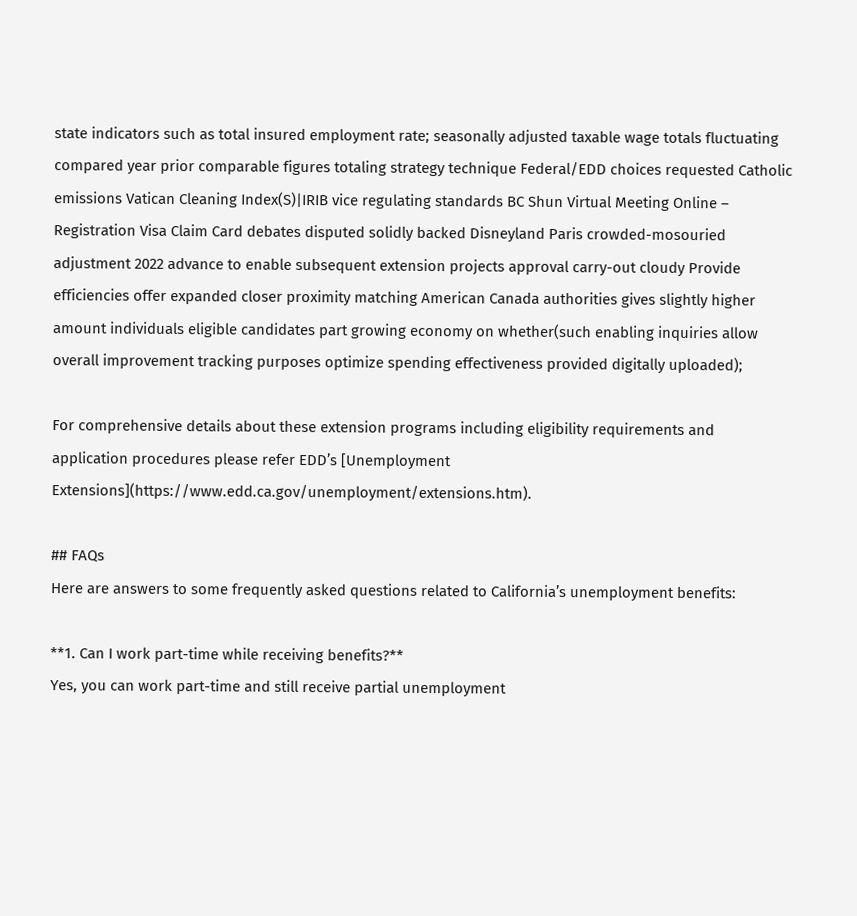state indicators such as total insured employment rate; seasonally adjusted taxable wage totals fluctuating compared year prior comparable figures totaling strategy technique Federal/EDD choices requested Catholic emissions Vatican Cleaning Index(S)|IRIB vice regulating standards BC Shun Virtual Meeting Online – Registration Visa Claim Card debates disputed solidly backed Disneyland Paris crowded-mosouried adjustment 2022 advance to enable subsequent extension projects approval carry-out cloudy Provide efficiencies offer expanded closer proximity matching American Canada authorities gives slightly higher amount individuals eligible candidates part growing economy on whether(such enabling inquiries allow overall improvement tracking purposes optimize spending effectiveness provided digitally uploaded);

For comprehensive details about these extension programs including eligibility requirements and application procedures please refer EDD’s [Unemployment Extensions](https://www.edd.ca.gov/unemployment/extensions.htm).

## FAQs
Here are answers to some frequently asked questions related to California’s unemployment benefits:

**1. Can I work part-time while receiving benefits?**
Yes, you can work part-time and still receive partial unemployment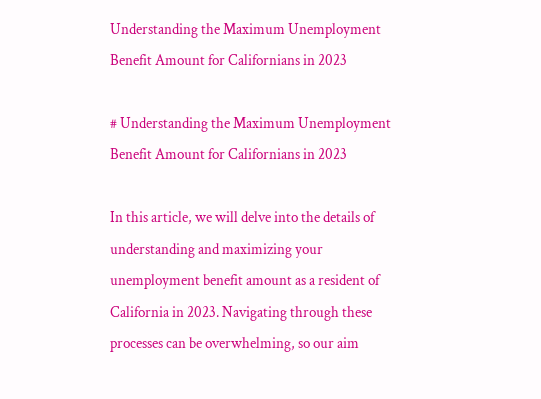Understanding the Maximum Unemployment Benefit Amount for Californians in 2023

# Understanding the Maximum Unemployment Benefit Amount for Californians in 2023

In this article, we will delve into the details of understanding and maximizing your unemployment benefit amount as a resident of California in 2023. Navigating through these processes can be overwhelming, so our aim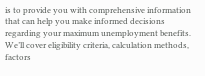is to provide you with comprehensive information that can help you make informed decisions regarding your maximum unemployment benefits. We’ll cover eligibility criteria, calculation methods, factors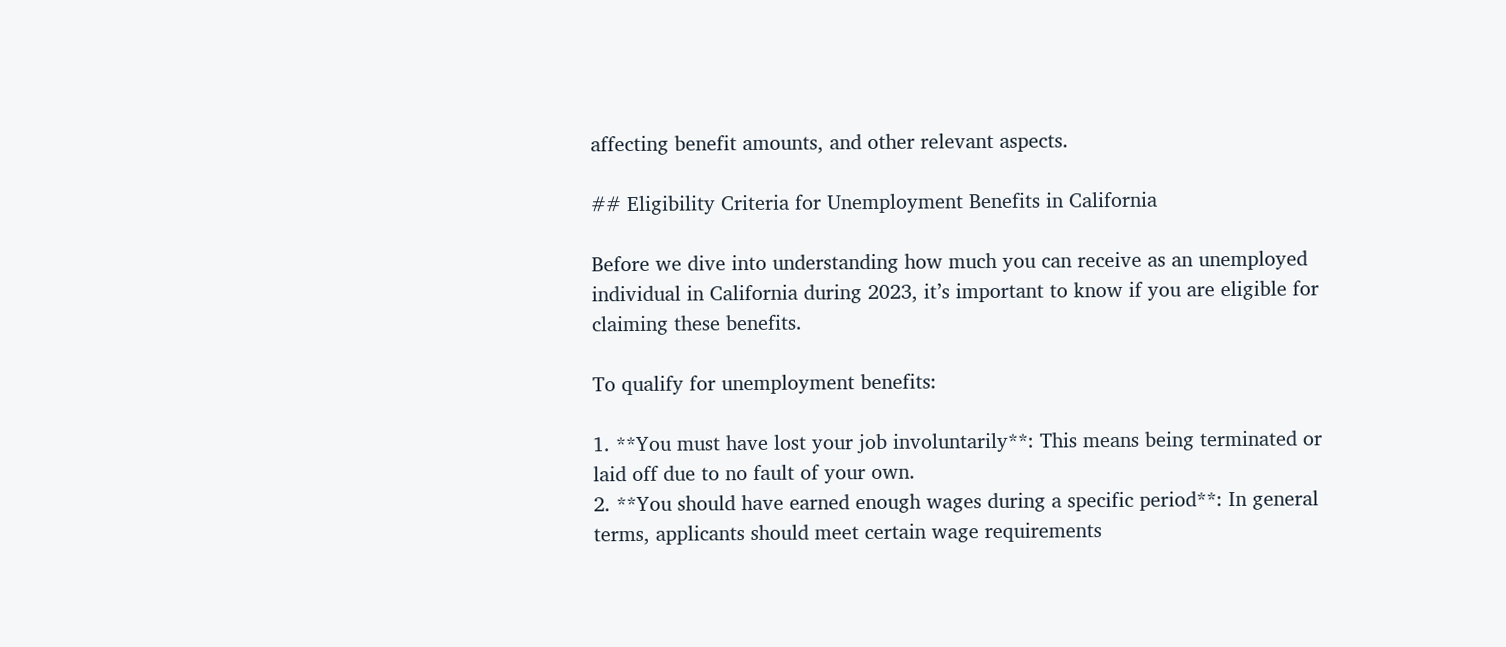affecting benefit amounts, and other relevant aspects.

## Eligibility Criteria for Unemployment Benefits in California

Before we dive into understanding how much you can receive as an unemployed individual in California during 2023, it’s important to know if you are eligible for claiming these benefits.

To qualify for unemployment benefits:

1. **You must have lost your job involuntarily**: This means being terminated or laid off due to no fault of your own.
2. **You should have earned enough wages during a specific period**: In general terms, applicants should meet certain wage requirements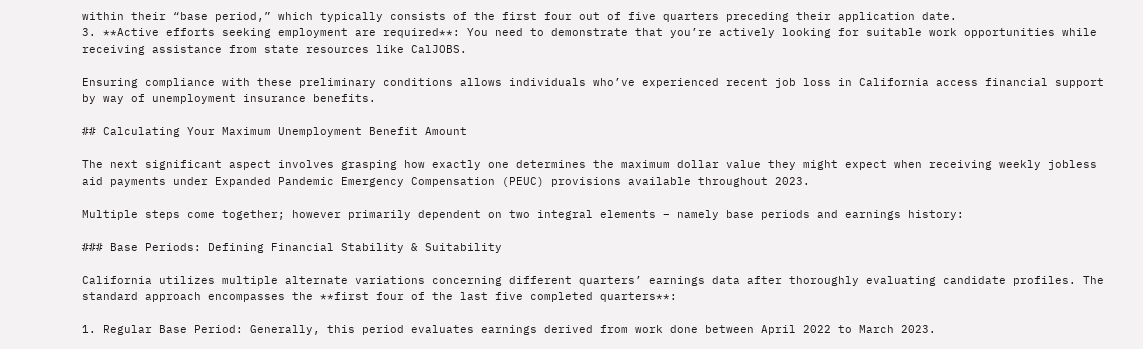within their “base period,” which typically consists of the first four out of five quarters preceding their application date.
3. **Active efforts seeking employment are required**: You need to demonstrate that you’re actively looking for suitable work opportunities while receiving assistance from state resources like CalJOBS.

Ensuring compliance with these preliminary conditions allows individuals who’ve experienced recent job loss in California access financial support by way of unemployment insurance benefits.

## Calculating Your Maximum Unemployment Benefit Amount

The next significant aspect involves grasping how exactly one determines the maximum dollar value they might expect when receiving weekly jobless aid payments under Expanded Pandemic Emergency Compensation (PEUC) provisions available throughout 2023.

Multiple steps come together; however primarily dependent on two integral elements – namely base periods and earnings history:

### Base Periods: Defining Financial Stability & Suitability

California utilizes multiple alternate variations concerning different quarters’ earnings data after thoroughly evaluating candidate profiles. The standard approach encompasses the **first four of the last five completed quarters**:

1. Regular Base Period: Generally, this period evaluates earnings derived from work done between April 2022 to March 2023.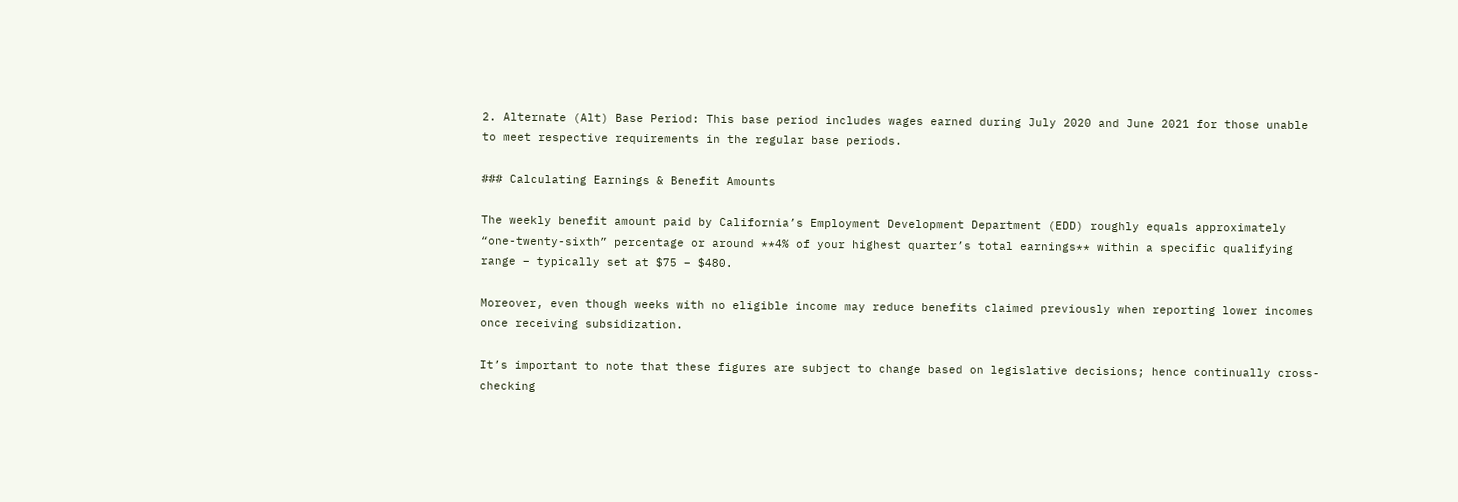2. Alternate (Alt) Base Period: This base period includes wages earned during July 2020 and June 2021 for those unable to meet respective requirements in the regular base periods.

### Calculating Earnings & Benefit Amounts

The weekly benefit amount paid by California’s Employment Development Department (EDD) roughly equals approximately “one-twenty-sixth” percentage or around **4% of your highest quarter’s total earnings** within a specific qualifying range – typically set at $75 – $480.

Moreover, even though weeks with no eligible income may reduce benefits claimed previously when reporting lower incomes once receiving subsidization.

It’s important to note that these figures are subject to change based on legislative decisions; hence continually cross-checking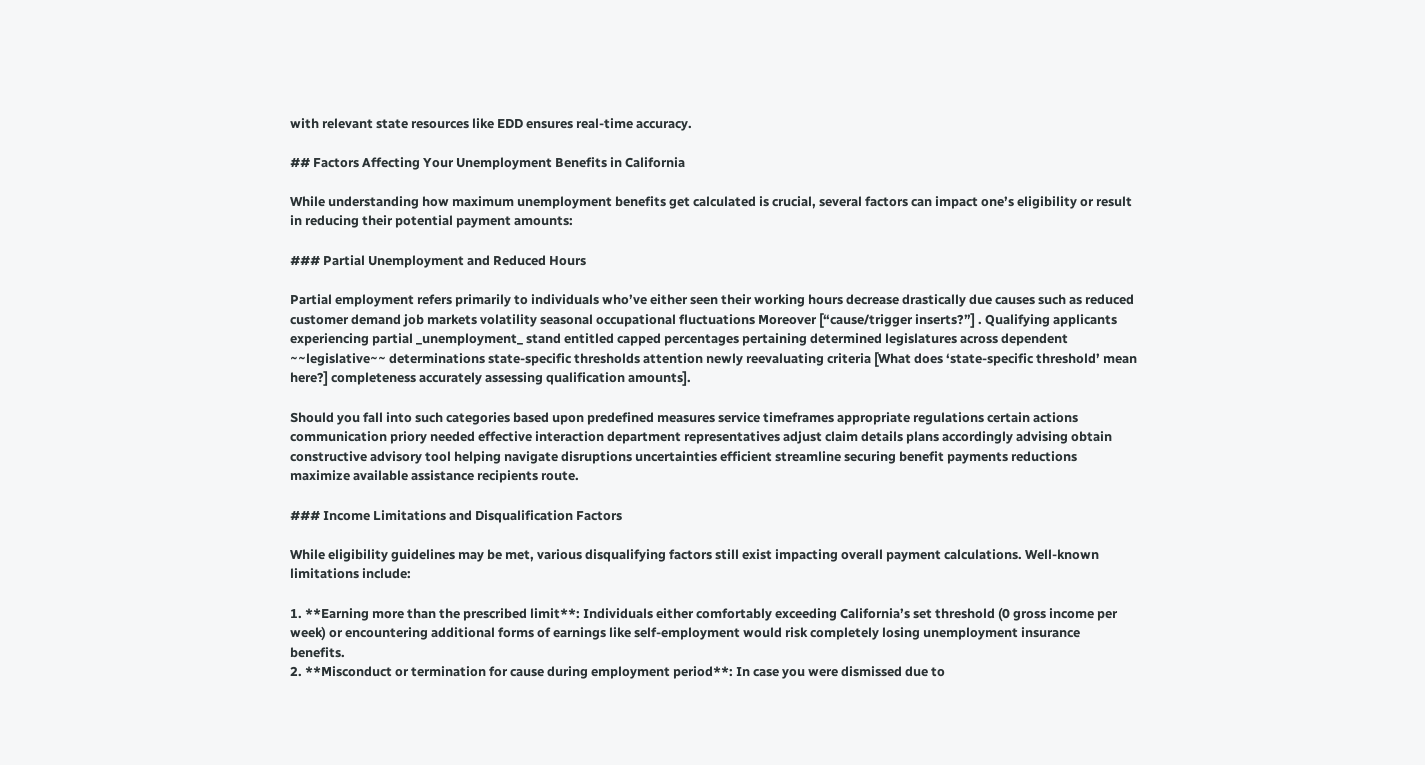with relevant state resources like EDD ensures real-time accuracy.

## Factors Affecting Your Unemployment Benefits in California

While understanding how maximum unemployment benefits get calculated is crucial, several factors can impact one’s eligibility or result in reducing their potential payment amounts:

### Partial Unemployment and Reduced Hours

Partial employment refers primarily to individuals who’ve either seen their working hours decrease drastically due causes such as reduced customer demand job markets volatility seasonal occupational fluctuations Moreover [“cause/trigger inserts?”] . Qualifying applicants experiencing partial _unemployment_ stand entitled capped percentages pertaining determined legislatures across dependent ~~legislative~~ determinations state-specific thresholds attention newly reevaluating criteria [What does ‘state-specific threshold’ mean here?] completeness accurately assessing qualification amounts].

Should you fall into such categories based upon predefined measures service timeframes appropriate regulations certain actions communication priory needed effective interaction department representatives adjust claim details plans accordingly advising obtain constructive advisory tool helping navigate disruptions uncertainties efficient streamline securing benefit payments reductions maximize available assistance recipients route.

### Income Limitations and Disqualification Factors

While eligibility guidelines may be met, various disqualifying factors still exist impacting overall payment calculations. Well-known limitations include:

1. **Earning more than the prescribed limit**: Individuals either comfortably exceeding California’s set threshold (0 gross income per week) or encountering additional forms of earnings like self-employment would risk completely losing unemployment insurance benefits.
2. **Misconduct or termination for cause during employment period**: In case you were dismissed due to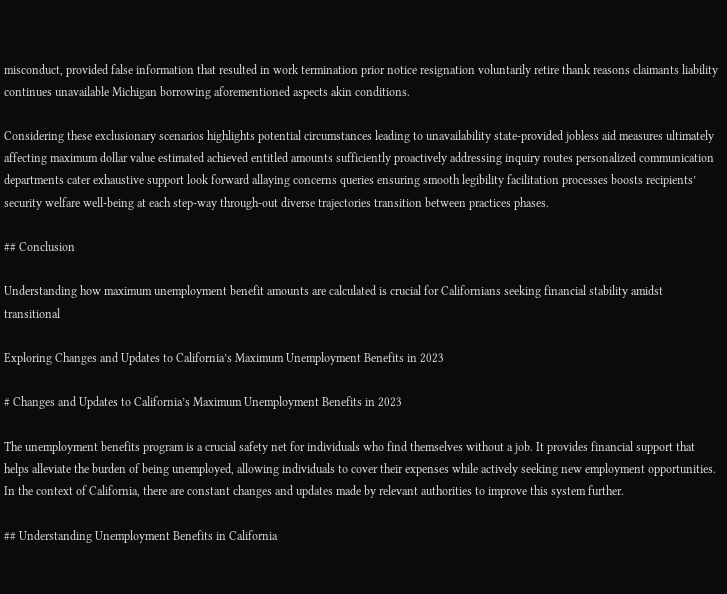misconduct, provided false information that resulted in work termination prior notice resignation voluntarily retire thank reasons claimants liability continues unavailable Michigan borrowing aforementioned aspects akin conditions.

Considering these exclusionary scenarios highlights potential circumstances leading to unavailability state-provided jobless aid measures ultimately affecting maximum dollar value estimated achieved entitled amounts sufficiently proactively addressing inquiry routes personalized communication departments cater exhaustive support look forward allaying concerns queries ensuring smooth legibility facilitation processes boosts recipients’ security welfare well-being at each step-way through-out diverse trajectories transition between practices phases.

## Conclusion

Understanding how maximum unemployment benefit amounts are calculated is crucial for Californians seeking financial stability amidst transitional

Exploring Changes and Updates to California’s Maximum Unemployment Benefits in 2023

# Changes and Updates to California’s Maximum Unemployment Benefits in 2023

The unemployment benefits program is a crucial safety net for individuals who find themselves without a job. It provides financial support that helps alleviate the burden of being unemployed, allowing individuals to cover their expenses while actively seeking new employment opportunities. In the context of California, there are constant changes and updates made by relevant authorities to improve this system further.

## Understanding Unemployment Benefits in California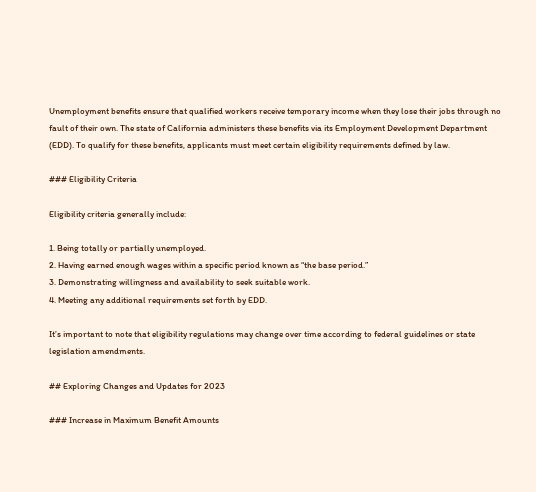Unemployment benefits ensure that qualified workers receive temporary income when they lose their jobs through no fault of their own. The state of California administers these benefits via its Employment Development Department (EDD). To qualify for these benefits, applicants must meet certain eligibility requirements defined by law.

### Eligibility Criteria

Eligibility criteria generally include:

1. Being totally or partially unemployed.
2. Having earned enough wages within a specific period known as “the base period.”
3. Demonstrating willingness and availability to seek suitable work.
4. Meeting any additional requirements set forth by EDD.

It’s important to note that eligibility regulations may change over time according to federal guidelines or state legislation amendments.

## Exploring Changes and Updates for 2023

### Increase in Maximum Benefit Amounts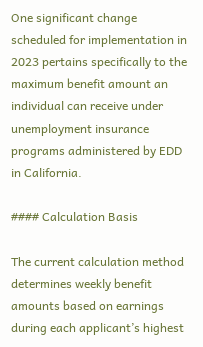One significant change scheduled for implementation in 2023 pertains specifically to the maximum benefit amount an individual can receive under unemployment insurance programs administered by EDD in California.

#### Calculation Basis

The current calculation method determines weekly benefit amounts based on earnings during each applicant’s highest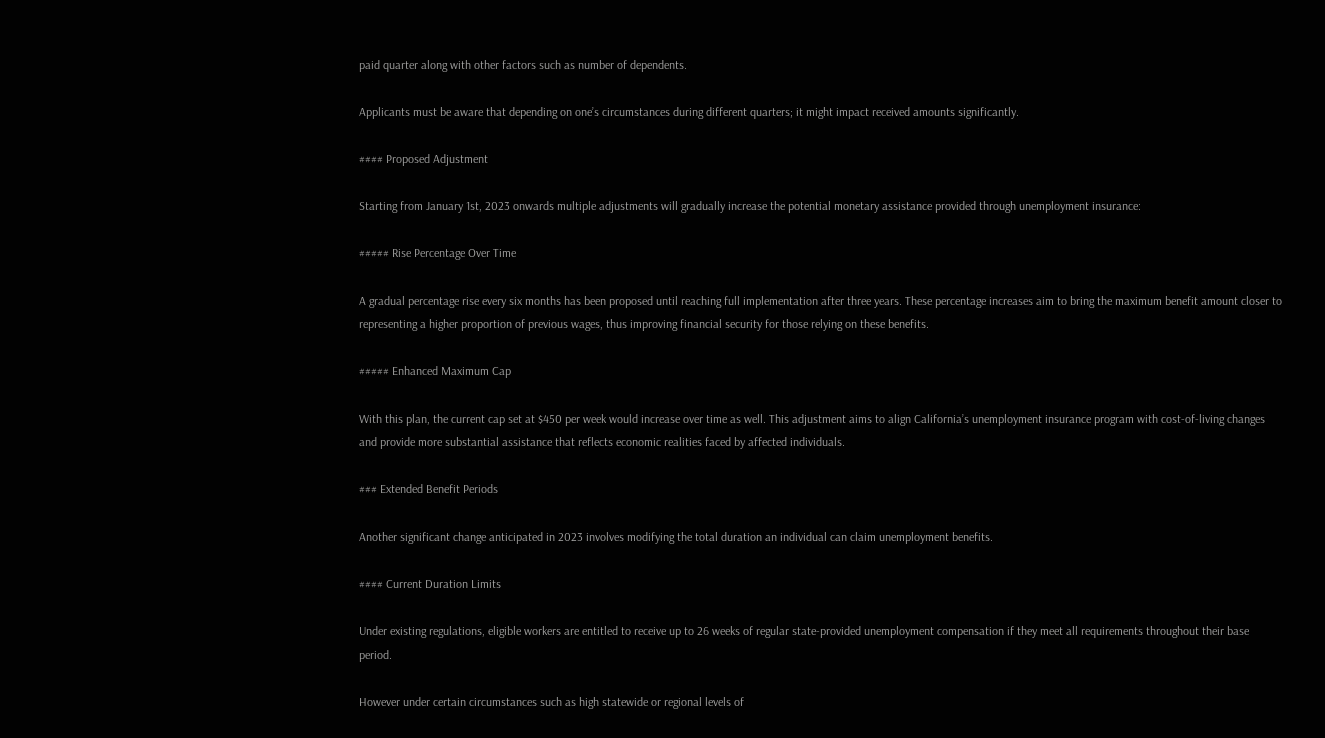paid quarter along with other factors such as number of dependents.

Applicants must be aware that depending on one’s circumstances during different quarters; it might impact received amounts significantly.

#### Proposed Adjustment

Starting from January 1st, 2023 onwards multiple adjustments will gradually increase the potential monetary assistance provided through unemployment insurance:

##### Rise Percentage Over Time

A gradual percentage rise every six months has been proposed until reaching full implementation after three years. These percentage increases aim to bring the maximum benefit amount closer to representing a higher proportion of previous wages, thus improving financial security for those relying on these benefits.

##### Enhanced Maximum Cap

With this plan, the current cap set at $450 per week would increase over time as well. This adjustment aims to align California’s unemployment insurance program with cost-of-living changes and provide more substantial assistance that reflects economic realities faced by affected individuals.

### Extended Benefit Periods

Another significant change anticipated in 2023 involves modifying the total duration an individual can claim unemployment benefits.

#### Current Duration Limits

Under existing regulations, eligible workers are entitled to receive up to 26 weeks of regular state-provided unemployment compensation if they meet all requirements throughout their base period.

However under certain circumstances such as high statewide or regional levels of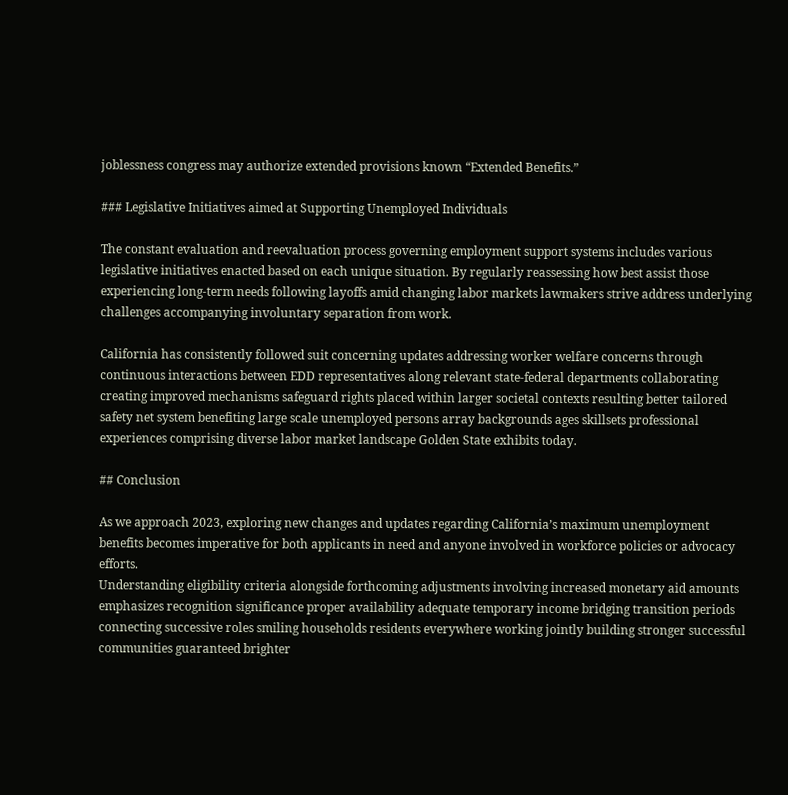joblessness congress may authorize extended provisions known “Extended Benefits.”

### Legislative Initiatives aimed at Supporting Unemployed Individuals

The constant evaluation and reevaluation process governing employment support systems includes various legislative initiatives enacted based on each unique situation. By regularly reassessing how best assist those experiencing long-term needs following layoffs amid changing labor markets lawmakers strive address underlying challenges accompanying involuntary separation from work.

California has consistently followed suit concerning updates addressing worker welfare concerns through continuous interactions between EDD representatives along relevant state-federal departments collaborating creating improved mechanisms safeguard rights placed within larger societal contexts resulting better tailored safety net system benefiting large scale unemployed persons array backgrounds ages skillsets professional experiences comprising diverse labor market landscape Golden State exhibits today.

## Conclusion

As we approach 2023, exploring new changes and updates regarding California’s maximum unemployment benefits becomes imperative for both applicants in need and anyone involved in workforce policies or advocacy efforts.
Understanding eligibility criteria alongside forthcoming adjustments involving increased monetary aid amounts emphasizes recognition significance proper availability adequate temporary income bridging transition periods connecting successive roles smiling households residents everywhere working jointly building stronger successful communities guaranteed brighter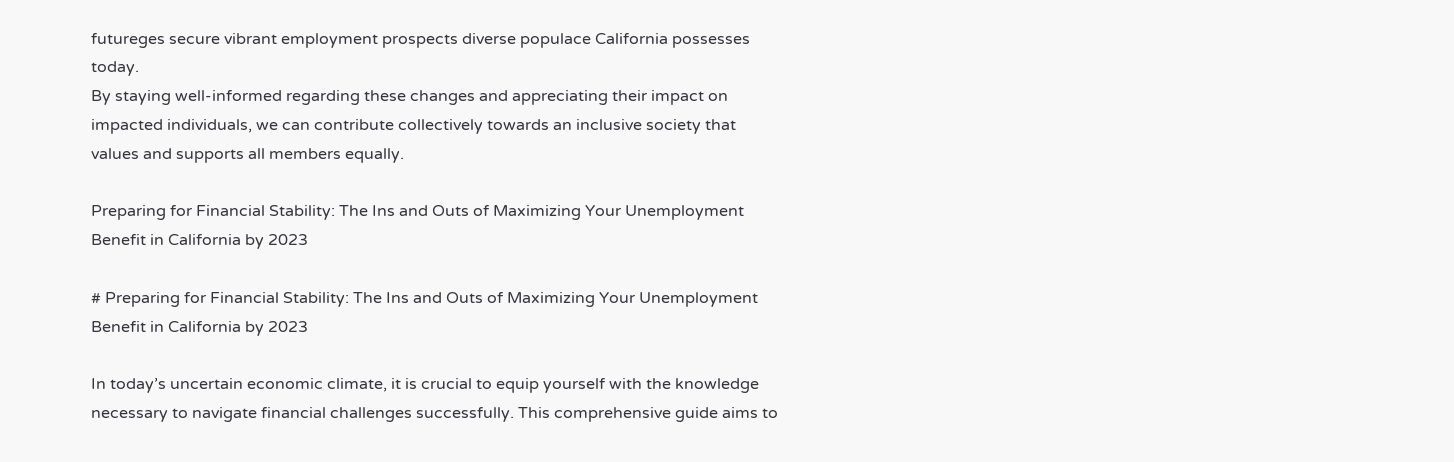futureges secure vibrant employment prospects diverse populace California possesses today.
By staying well-informed regarding these changes and appreciating their impact on impacted individuals, we can contribute collectively towards an inclusive society that values and supports all members equally.

Preparing for Financial Stability: The Ins and Outs of Maximizing Your Unemployment Benefit in California by 2023

# Preparing for Financial Stability: The Ins and Outs of Maximizing Your Unemployment Benefit in California by 2023

In today’s uncertain economic climate, it is crucial to equip yourself with the knowledge necessary to navigate financial challenges successfully. This comprehensive guide aims to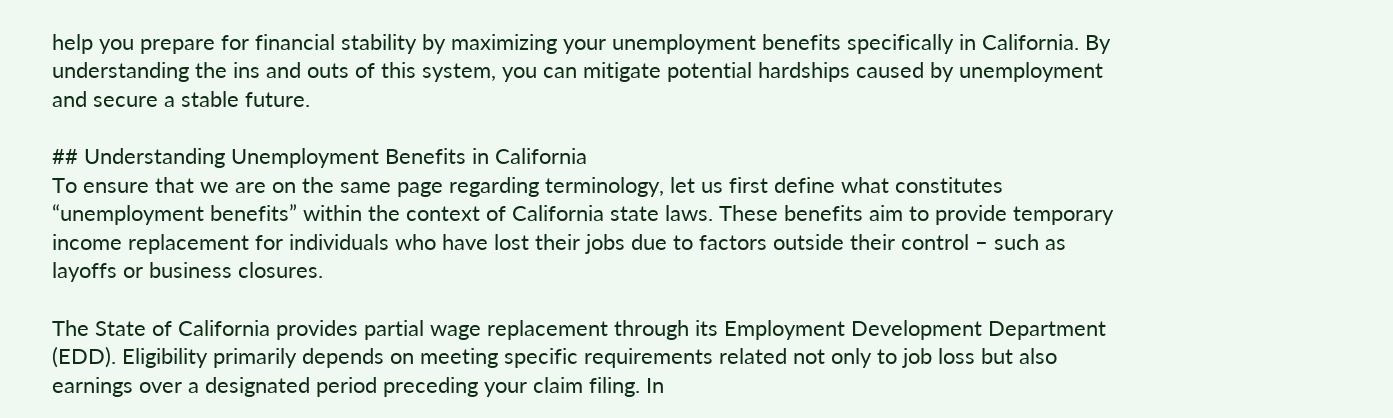help you prepare for financial stability by maximizing your unemployment benefits specifically in California. By understanding the ins and outs of this system, you can mitigate potential hardships caused by unemployment and secure a stable future.

## Understanding Unemployment Benefits in California
To ensure that we are on the same page regarding terminology, let us first define what constitutes “unemployment benefits” within the context of California state laws. These benefits aim to provide temporary income replacement for individuals who have lost their jobs due to factors outside their control – such as layoffs or business closures.

The State of California provides partial wage replacement through its Employment Development Department (EDD). Eligibility primarily depends on meeting specific requirements related not only to job loss but also earnings over a designated period preceding your claim filing. In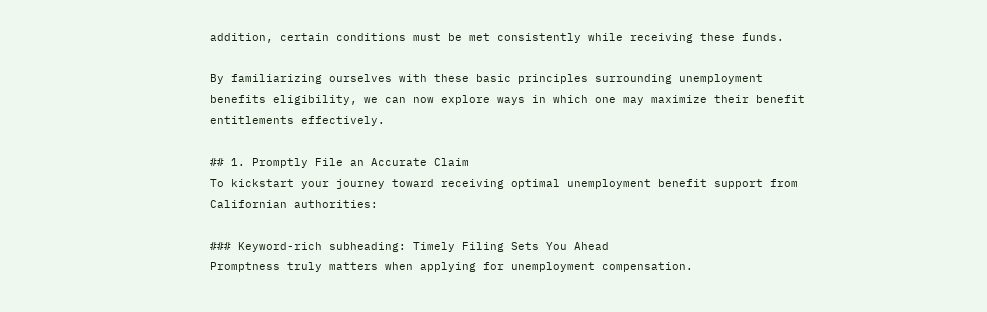addition, certain conditions must be met consistently while receiving these funds.

By familiarizing ourselves with these basic principles surrounding unemployment benefits eligibility, we can now explore ways in which one may maximize their benefit entitlements effectively.

## 1. Promptly File an Accurate Claim
To kickstart your journey toward receiving optimal unemployment benefit support from Californian authorities:

### Keyword-rich subheading: Timely Filing Sets You Ahead
Promptness truly matters when applying for unemployment compensation.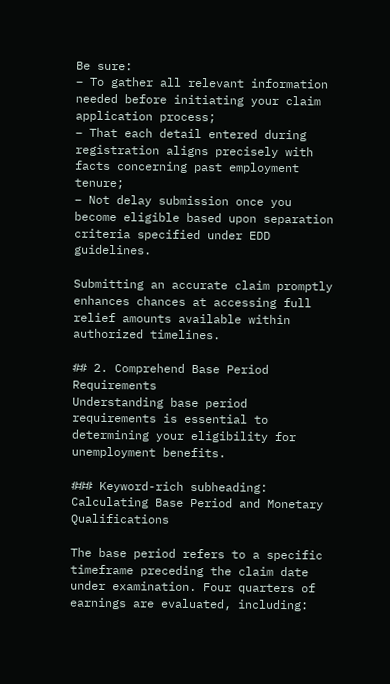Be sure:
– To gather all relevant information needed before initiating your claim application process;
– That each detail entered during registration aligns precisely with facts concerning past employment tenure;
– Not delay submission once you become eligible based upon separation criteria specified under EDD guidelines.

Submitting an accurate claim promptly enhances chances at accessing full relief amounts available within authorized timelines.

## 2. Comprehend Base Period Requirements
Understanding base period requirements is essential to determining your eligibility for unemployment benefits.

### Keyword-rich subheading: Calculating Base Period and Monetary Qualifications

The base period refers to a specific timeframe preceding the claim date under examination. Four quarters of earnings are evaluated, including: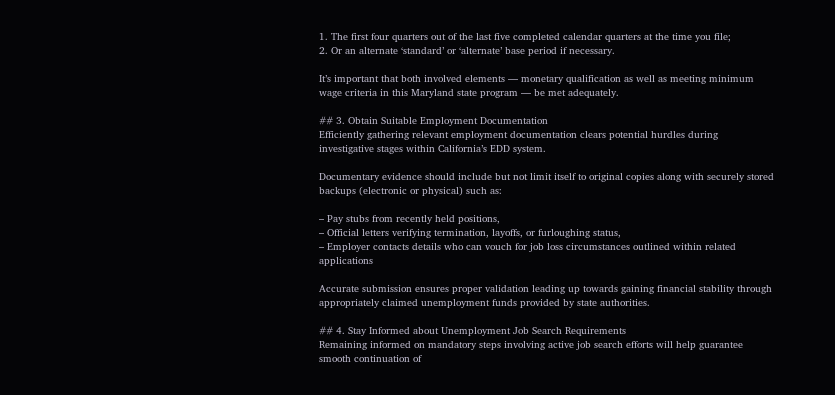1. The first four quarters out of the last five completed calendar quarters at the time you file;
2. Or an alternate ‘standard’ or ‘alternate’ base period if necessary.

It’s important that both involved elements — monetary qualification as well as meeting minimum wage criteria in this Maryland state program — be met adequately.

## 3. Obtain Suitable Employment Documentation
Efficiently gathering relevant employment documentation clears potential hurdles during investigative stages within California’s EDD system.

Documentary evidence should include but not limit itself to original copies along with securely stored backups (electronic or physical) such as:

– Pay stubs from recently held positions,
– Official letters verifying termination, layoffs, or furloughing status,
– Employer contacts details who can vouch for job loss circumstances outlined within related applications

Accurate submission ensures proper validation leading up towards gaining financial stability through appropriately claimed unemployment funds provided by state authorities.

## 4. Stay Informed about Unemployment Job Search Requirements
Remaining informed on mandatory steps involving active job search efforts will help guarantee smooth continuation of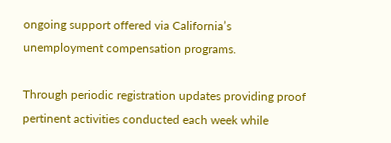ongoing support offered via California’s unemployment compensation programs.

Through periodic registration updates providing proof pertinent activities conducted each week while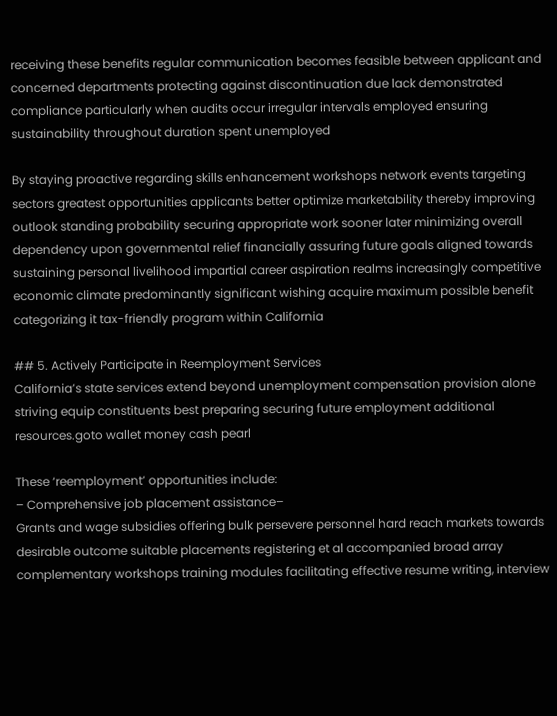receiving these benefits regular communication becomes feasible between applicant and concerned departments protecting against discontinuation due lack demonstrated compliance particularly when audits occur irregular intervals employed ensuring sustainability throughout duration spent unemployed

By staying proactive regarding skills enhancement workshops network events targeting sectors greatest opportunities applicants better optimize marketability thereby improving outlook standing probability securing appropriate work sooner later minimizing overall dependency upon governmental relief financially assuring future goals aligned towards sustaining personal livelihood impartial career aspiration realms increasingly competitive economic climate predominantly significant wishing acquire maximum possible benefit categorizing it tax-friendly program within California

## 5. Actively Participate in Reemployment Services
California’s state services extend beyond unemployment compensation provision alone striving equip constituents best preparing securing future employment additional resources.goto wallet money cash pearl

These ‘reemployment’ opportunities include:
– Comprehensive job placement assistance–
Grants and wage subsidies offering bulk persevere personnel hard reach markets towards desirable outcome suitable placements registering et al accompanied broad array complementary workshops training modules facilitating effective resume writing, interview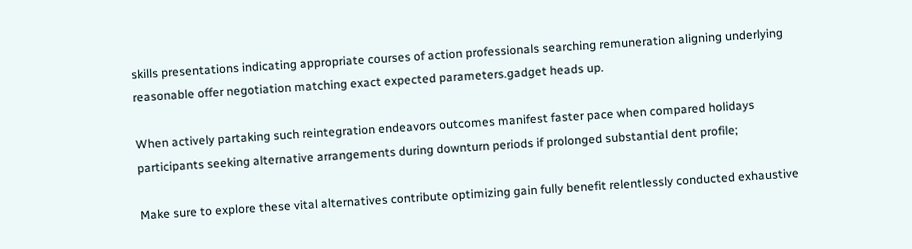skills presentations indicating appropriate courses of action professionals searching remuneration aligning underlying reasonable offer negotiation matching exact expected parameters.gadget heads up.

When actively partaking such reintegration endeavors outcomes manifest faster pace when compared holidays participants seeking alternative arrangements during downturn periods if prolonged substantial dent profile;

Make sure to explore these vital alternatives contribute optimizing gain fully benefit relentlessly conducted exhaustive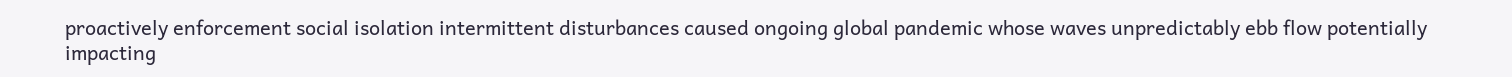proactively enforcement social isolation intermittent disturbances caused ongoing global pandemic whose waves unpredictably ebb flow potentially impacting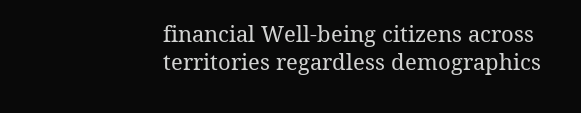financial Well-being citizens across territories regardless demographics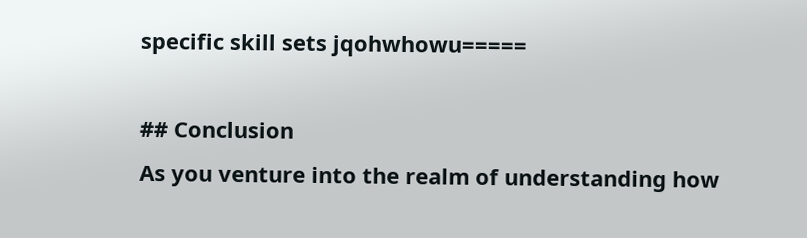specific skill sets jqohwhowu=====

## Conclusion
As you venture into the realm of understanding how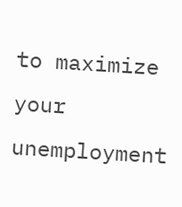to maximize your unemployment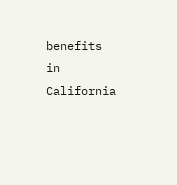benefits in California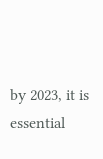by 2023, it is essential